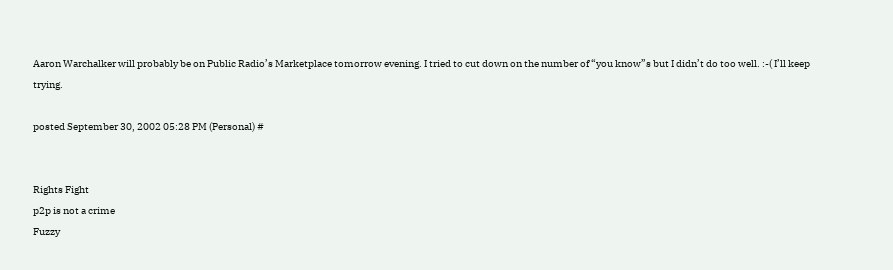Aaron Warchalker will probably be on Public Radio’s Marketplace tomorrow evening. I tried to cut down on the number of “you know”s but I didn’t do too well. :-( I’ll keep trying.

posted September 30, 2002 05:28 PM (Personal) #


Rights Fight
p2p is not a crime
Fuzzy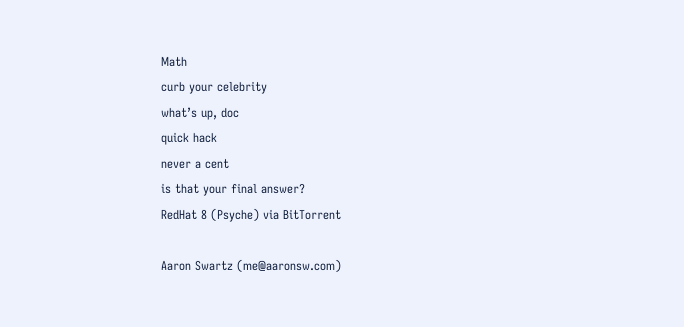Math
curb your celebrity
what’s up, doc
quick hack
never a cent
is that your final answer?
RedHat 8 (Psyche) via BitTorrent

Aaron Swartz (me@aaronsw.com)